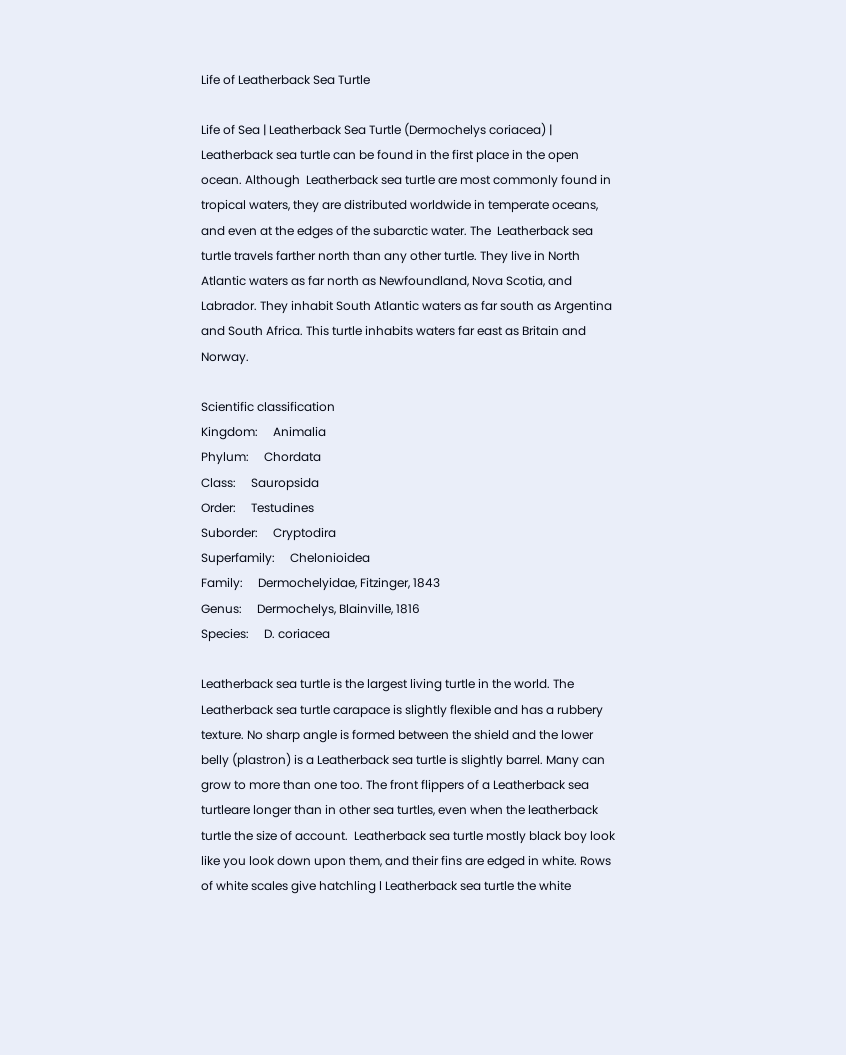Life of Leatherback Sea Turtle

Life of Sea | Leatherback Sea Turtle (Dermochelys coriacea) |   Leatherback sea turtle can be found in the first place in the open ocean. Although  Leatherback sea turtle are most commonly found in tropical waters, they are distributed worldwide in temperate oceans, and even at the edges of the subarctic water. The  Leatherback sea turtle travels farther north than any other turtle. They live in North Atlantic waters as far north as Newfoundland, Nova Scotia, and Labrador. They inhabit South Atlantic waters as far south as Argentina and South Africa. This turtle inhabits waters far east as Britain and Norway.

Scientific classification
Kingdom:     Animalia
Phylum:     Chordata
Class:     Sauropsida
Order:     Testudines
Suborder:     Cryptodira
Superfamily:     Chelonioidea
Family:     Dermochelyidae, Fitzinger, 1843
Genus:     Dermochelys, Blainville, 1816
Species:     D. coriacea

Leatherback sea turtle is the largest living turtle in the world. The  Leatherback sea turtle carapace is slightly flexible and has a rubbery texture. No sharp angle is formed between the shield and the lower belly (plastron) is a Leatherback sea turtle is slightly barrel. Many can grow to more than one too. The front flippers of a Leatherback sea turtleare longer than in other sea turtles, even when the leatherback turtle the size of account.  Leatherback sea turtle mostly black boy look like you look down upon them, and their fins are edged in white. Rows of white scales give hatchling l Leatherback sea turtle the white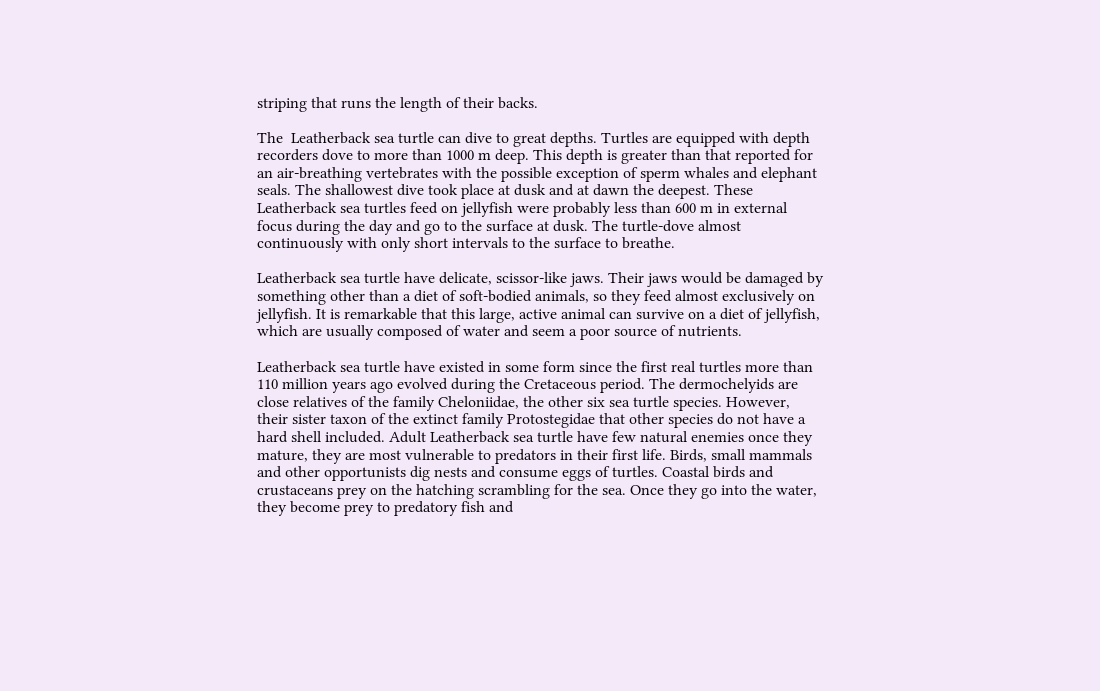striping that runs the length of their backs.

The  Leatherback sea turtle can dive to great depths. Turtles are equipped with depth recorders dove to more than 1000 m deep. This depth is greater than that reported for an air-breathing vertebrates with the possible exception of sperm whales and elephant seals. The shallowest dive took place at dusk and at dawn the deepest. These  Leatherback sea turtles feed on jellyfish were probably less than 600 m in external focus during the day and go to the surface at dusk. The turtle-dove almost continuously with only short intervals to the surface to breathe.

Leatherback sea turtle have delicate, scissor-like jaws. Their jaws would be damaged by something other than a diet of soft-bodied animals, so they feed almost exclusively on jellyfish. It is remarkable that this large, active animal can survive on a diet of jellyfish, which are usually composed of water and seem a poor source of nutrients.

Leatherback sea turtle have existed in some form since the first real turtles more than 110 million years ago evolved during the Cretaceous period. The dermochelyids are close relatives of the family Cheloniidae, the other six sea turtle species. However, their sister taxon of the extinct family Protostegidae that other species do not have a hard shell included. Adult Leatherback sea turtle have few natural enemies once they mature, they are most vulnerable to predators in their first life. Birds, small mammals and other opportunists dig nests and consume eggs of turtles. Coastal birds and crustaceans prey on the hatching scrambling for the sea. Once they go into the water, they become prey to predatory fish and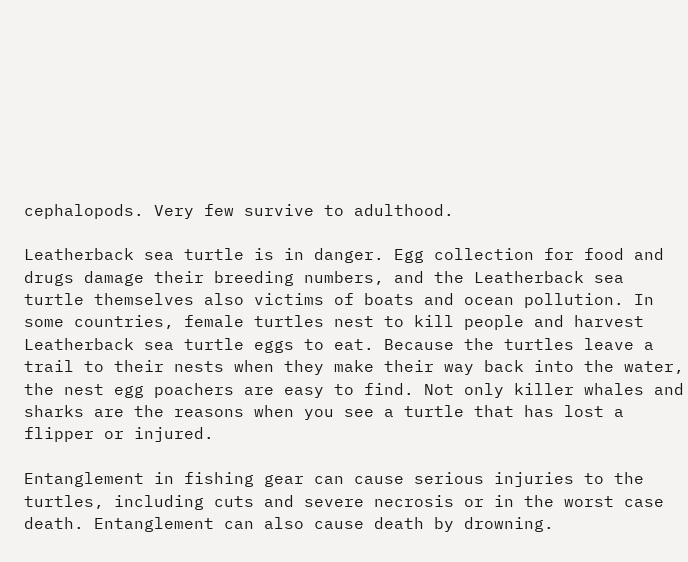cephalopods. Very few survive to adulthood.

Leatherback sea turtle is in danger. Egg collection for food and drugs damage their breeding numbers, and the Leatherback sea turtle themselves also victims of boats and ocean pollution. In some countries, female turtles nest to kill people and harvest  Leatherback sea turtle eggs to eat. Because the turtles leave a trail to their nests when they make their way back into the water, the nest egg poachers are easy to find. Not only killer whales and sharks are the reasons when you see a turtle that has lost a flipper or injured.

Entanglement in fishing gear can cause serious injuries to the turtles, including cuts and severe necrosis or in the worst case death. Entanglement can also cause death by drowning.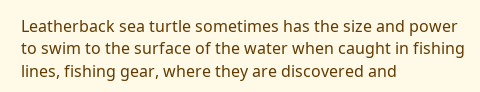Leatherback sea turtle sometimes has the size and power to swim to the surface of the water when caught in fishing lines, fishing gear, where they are discovered and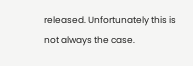released. Unfortunately this is not always the case.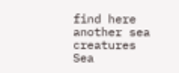find here another sea creatures
Sea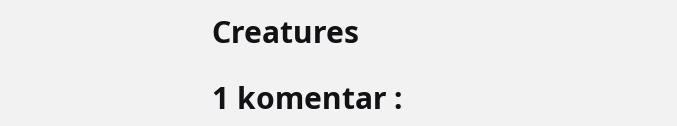Creatures

1 komentar :